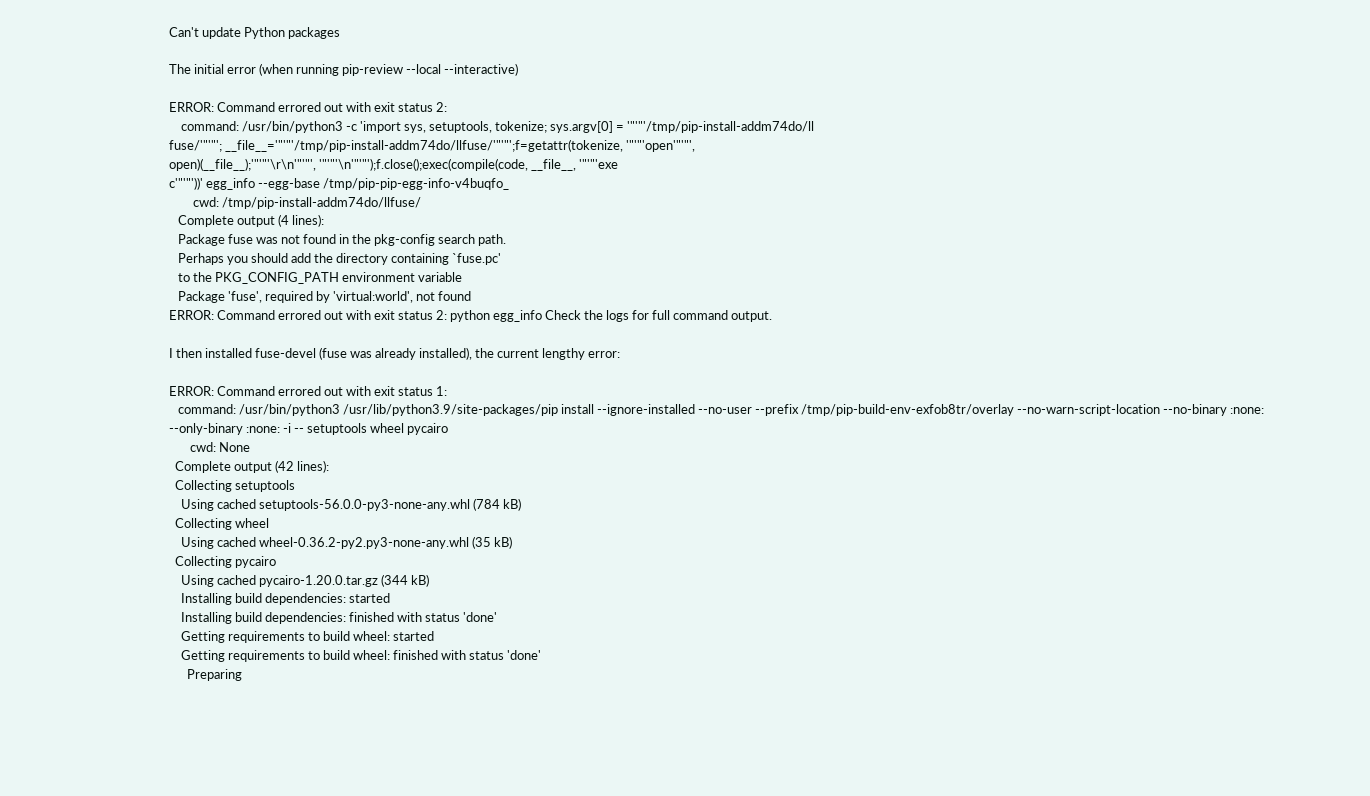Can't update Python packages

The initial error (when running pip-review --local --interactive)

ERROR: Command errored out with exit status 2:
    command: /usr/bin/python3 -c 'import sys, setuptools, tokenize; sys.argv[0] = '"'"'/tmp/pip-install-addm74do/ll
fuse/'"'"'; __file__='"'"'/tmp/pip-install-addm74do/llfuse/'"'"';f=getattr(tokenize, '"'"'open'"'"',
open)(__file__);'"'"'\r\n'"'"', '"'"'\n'"'"');f.close();exec(compile(code, __file__, '"'"'exe
c'"'"'))' egg_info --egg-base /tmp/pip-pip-egg-info-v4buqfo_
        cwd: /tmp/pip-install-addm74do/llfuse/
   Complete output (4 lines):
   Package fuse was not found in the pkg-config search path.
   Perhaps you should add the directory containing `fuse.pc'
   to the PKG_CONFIG_PATH environment variable
   Package 'fuse', required by 'virtual:world', not found
ERROR: Command errored out with exit status 2: python egg_info Check the logs for full command output.

I then installed fuse-devel (fuse was already installed), the current lengthy error:

ERROR: Command errored out with exit status 1:
   command: /usr/bin/python3 /usr/lib/python3.9/site-packages/pip install --ignore-installed --no-user --prefix /tmp/pip-build-env-exfob8tr/overlay --no-warn-script-location --no-binary :none: --only-binary :none: -i -- setuptools wheel pycairo
       cwd: None
  Complete output (42 lines):
  Collecting setuptools
    Using cached setuptools-56.0.0-py3-none-any.whl (784 kB)
  Collecting wheel
    Using cached wheel-0.36.2-py2.py3-none-any.whl (35 kB)
  Collecting pycairo
    Using cached pycairo-1.20.0.tar.gz (344 kB)
    Installing build dependencies: started
    Installing build dependencies: finished with status 'done'
    Getting requirements to build wheel: started
    Getting requirements to build wheel: finished with status 'done'
      Preparing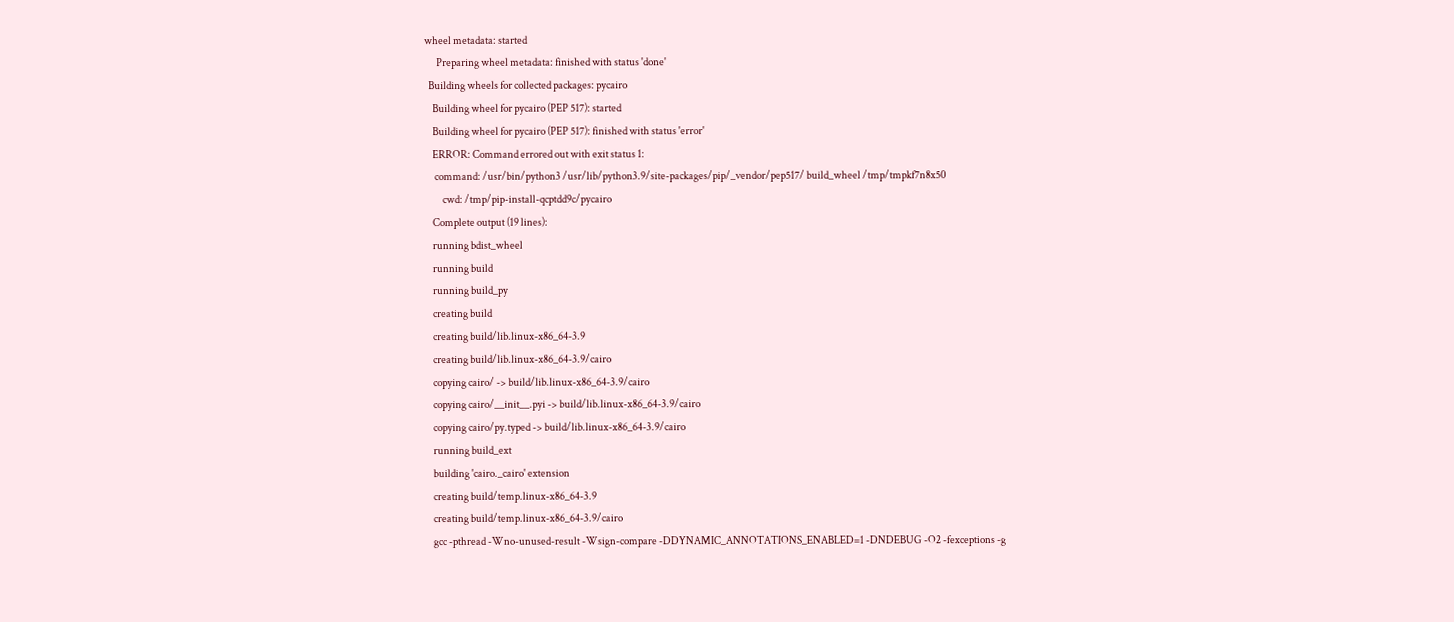wheel metadata: started
      Preparing wheel metadata: finished with status 'done'
  Building wheels for collected packages: pycairo
    Building wheel for pycairo (PEP 517): started
    Building wheel for pycairo (PEP 517): finished with status 'error'
    ERROR: Command errored out with exit status 1:
     command: /usr/bin/python3 /usr/lib/python3.9/site-packages/pip/_vendor/pep517/ build_wheel /tmp/tmpkf7n8x50
         cwd: /tmp/pip-install-qcptdd9c/pycairo
    Complete output (19 lines):
    running bdist_wheel
    running build
    running build_py
    creating build
    creating build/lib.linux-x86_64-3.9
    creating build/lib.linux-x86_64-3.9/cairo
    copying cairo/ -> build/lib.linux-x86_64-3.9/cairo
    copying cairo/__init__.pyi -> build/lib.linux-x86_64-3.9/cairo
    copying cairo/py.typed -> build/lib.linux-x86_64-3.9/cairo
    running build_ext
    building 'cairo._cairo' extension
    creating build/temp.linux-x86_64-3.9
    creating build/temp.linux-x86_64-3.9/cairo
    gcc -pthread -Wno-unused-result -Wsign-compare -DDYNAMIC_ANNOTATIONS_ENABLED=1 -DNDEBUG -O2 -fexceptions -g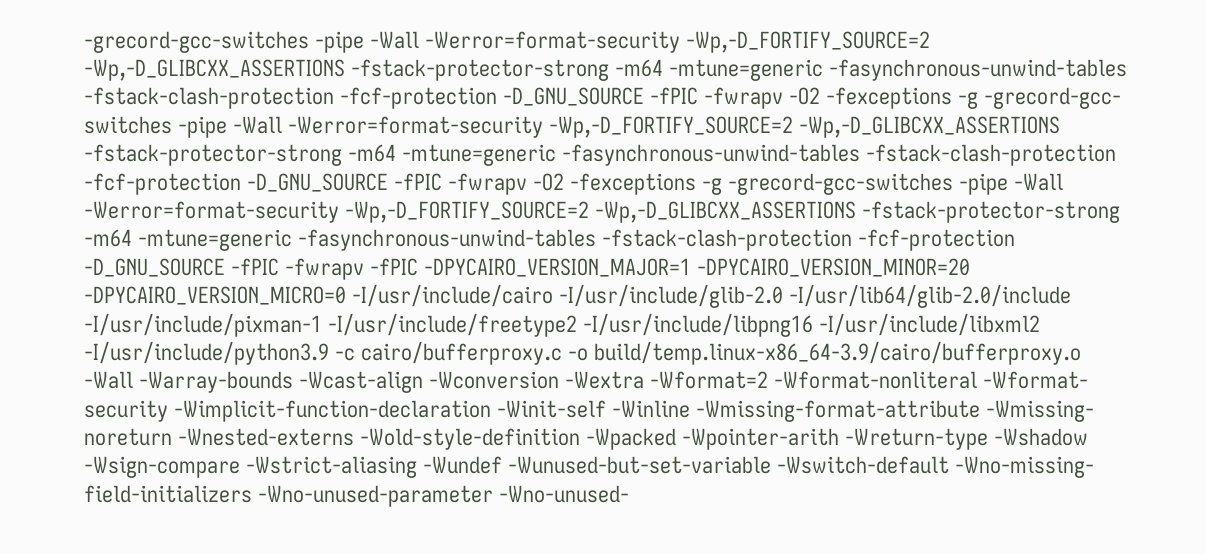-grecord-gcc-switches -pipe -Wall -Werror=format-security -Wp,-D_FORTIFY_SOURCE=2 -Wp,-D_GLIBCXX_ASSERTIONS -fstack-protector-strong -m64 -mtune=generic -fasynchronous-unwind-tables -fstack-clash-protection -fcf-protection -D_GNU_SOURCE -fPIC -fwrapv -O2 -fexceptions -g -grecord-gcc-switches -pipe -Wall -Werror=format-security -Wp,-D_FORTIFY_SOURCE=2 -Wp,-D_GLIBCXX_ASSERTIONS -fstack-protector-strong -m64 -mtune=generic -fasynchronous-unwind-tables -fstack-clash-protection -fcf-protection -D_GNU_SOURCE -fPIC -fwrapv -O2 -fexceptions -g -grecord-gcc-switches -pipe -Wall -Werror=format-security -Wp,-D_FORTIFY_SOURCE=2 -Wp,-D_GLIBCXX_ASSERTIONS -fstack-protector-strong -m64 -mtune=generic -fasynchronous-unwind-tables -fstack-clash-protection -fcf-protection -D_GNU_SOURCE -fPIC -fwrapv -fPIC -DPYCAIRO_VERSION_MAJOR=1 -DPYCAIRO_VERSION_MINOR=20 -DPYCAIRO_VERSION_MICRO=0 -I/usr/include/cairo -I/usr/include/glib-2.0 -I/usr/lib64/glib-2.0/include -I/usr/include/pixman-1 -I/usr/include/freetype2 -I/usr/include/libpng16 -I/usr/include/libxml2 -I/usr/include/python3.9 -c cairo/bufferproxy.c -o build/temp.linux-x86_64-3.9/cairo/bufferproxy.o -Wall -Warray-bounds -Wcast-align -Wconversion -Wextra -Wformat=2 -Wformat-nonliteral -Wformat-security -Wimplicit-function-declaration -Winit-self -Winline -Wmissing-format-attribute -Wmissing-noreturn -Wnested-externs -Wold-style-definition -Wpacked -Wpointer-arith -Wreturn-type -Wshadow -Wsign-compare -Wstrict-aliasing -Wundef -Wunused-but-set-variable -Wswitch-default -Wno-missing-field-initializers -Wno-unused-parameter -Wno-unused-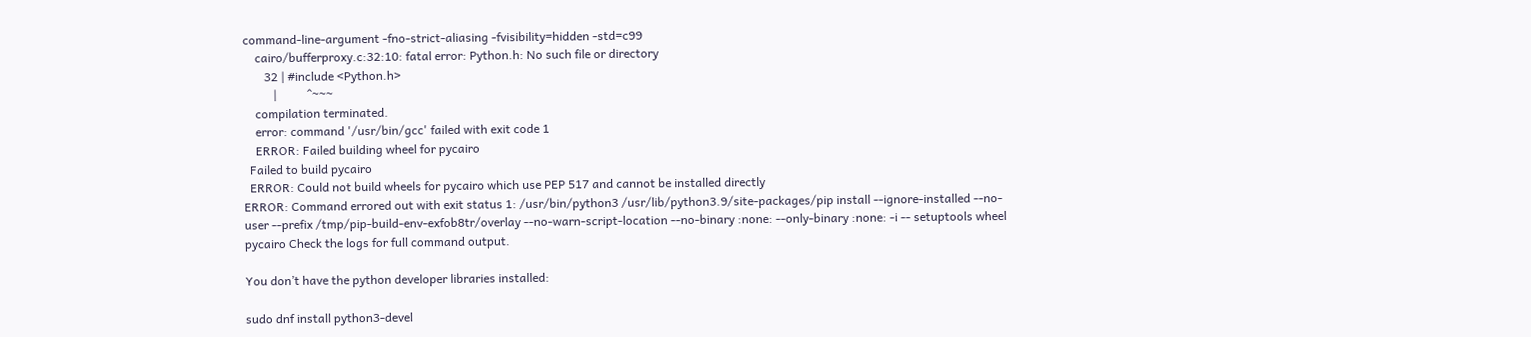command-line-argument -fno-strict-aliasing -fvisibility=hidden -std=c99
    cairo/bufferproxy.c:32:10: fatal error: Python.h: No such file or directory
       32 | #include <Python.h>
          |          ^~~~
    compilation terminated.
    error: command '/usr/bin/gcc' failed with exit code 1
    ERROR: Failed building wheel for pycairo
  Failed to build pycairo
  ERROR: Could not build wheels for pycairo which use PEP 517 and cannot be installed directly
ERROR: Command errored out with exit status 1: /usr/bin/python3 /usr/lib/python3.9/site-packages/pip install --ignore-installed --no-user --prefix /tmp/pip-build-env-exfob8tr/overlay --no-warn-script-location --no-binary :none: --only-binary :none: -i -- setuptools wheel pycairo Check the logs for full command output.

You don’t have the python developer libraries installed:

sudo dnf install python3-devel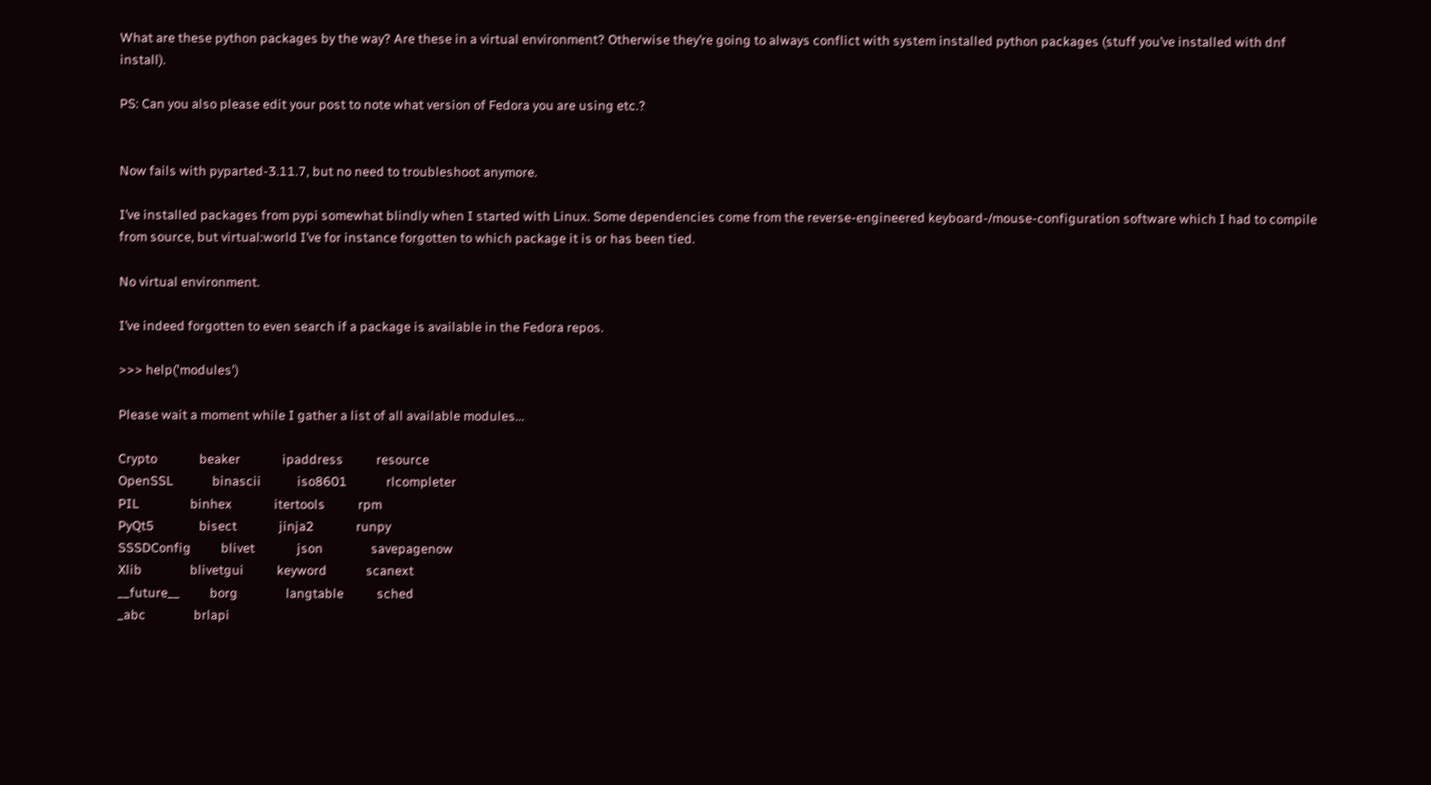What are these python packages by the way? Are these in a virtual environment? Otherwise they’re going to always conflict with system installed python packages (stuff you’ve installed with dnf install).

PS: Can you also please edit your post to note what version of Fedora you are using etc.?


Now fails with pyparted-3.11.7, but no need to troubleshoot anymore.

I’ve installed packages from pypi somewhat blindly when I started with Linux. Some dependencies come from the reverse-engineered keyboard-/mouse-configuration software which I had to compile from source, but virtual:world I’ve for instance forgotten to which package it is or has been tied.

No virtual environment.

I’ve indeed forgotten to even search if a package is available in the Fedora repos.

>>> help('modules')

Please wait a moment while I gather a list of all available modules...

Crypto              beaker              ipaddress           resource
OpenSSL             binascii            iso8601             rlcompleter
PIL                 binhex              itertools           rpm
PyQt5               bisect              jinja2              runpy
SSSDConfig          blivet              json                savepagenow
Xlib                blivetgui           keyword             scanext
__future__          borg                langtable           sched
_abc                brlapi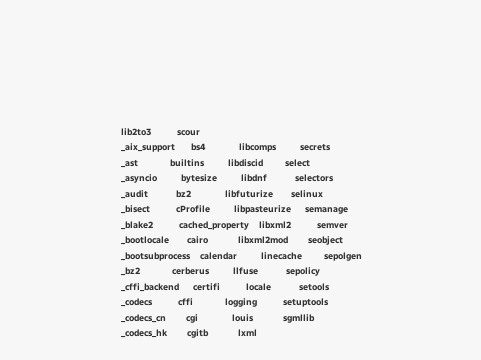lib2to3             scour
_aix_support        bs4                 libcomps            secrets
_ast                builtins            libdiscid           select
_asyncio            bytesize            libdnf              selectors
_audit              bz2                 libfuturize         selinux
_bisect             cProfile            libpasteurize       semanage
_blake2             cached_property     libxml2             semver
_bootlocale         cairo               libxml2mod          seobject
_bootsubprocess     calendar            linecache           sepolgen
_bz2                cerberus            llfuse              sepolicy
_cffi_backend       certifi             locale              setools
_codecs             cffi                logging             setuptools
_codecs_cn          cgi                 louis               sgmllib
_codecs_hk          cgitb               lxml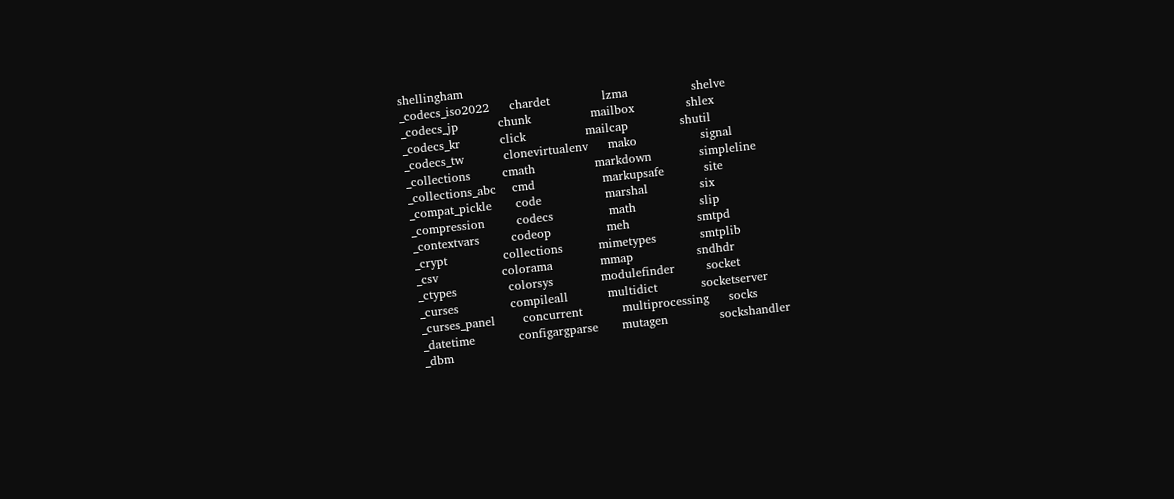shellingham
_codecs_iso2022     chardet             lzma                shelve
_codecs_jp          chunk               mailbox             shlex
_codecs_kr          click               mailcap             shutil
_codecs_tw          clonevirtualenv     mako                signal
_collections        cmath               markdown            simpleline
_collections_abc    cmd                 markupsafe          site
_compat_pickle      code                marshal             six
_compression        codecs              math                slip
_contextvars        codeop              meh                 smtpd
_crypt              collections         mimetypes           smtplib
_csv                colorama            mmap                sndhdr
_ctypes             colorsys            modulefinder        socket
_curses             compileall          multidict           socketserver
_curses_panel       concurrent          multiprocessing     socks
_datetime           configargparse      mutagen             sockshandler
_dbm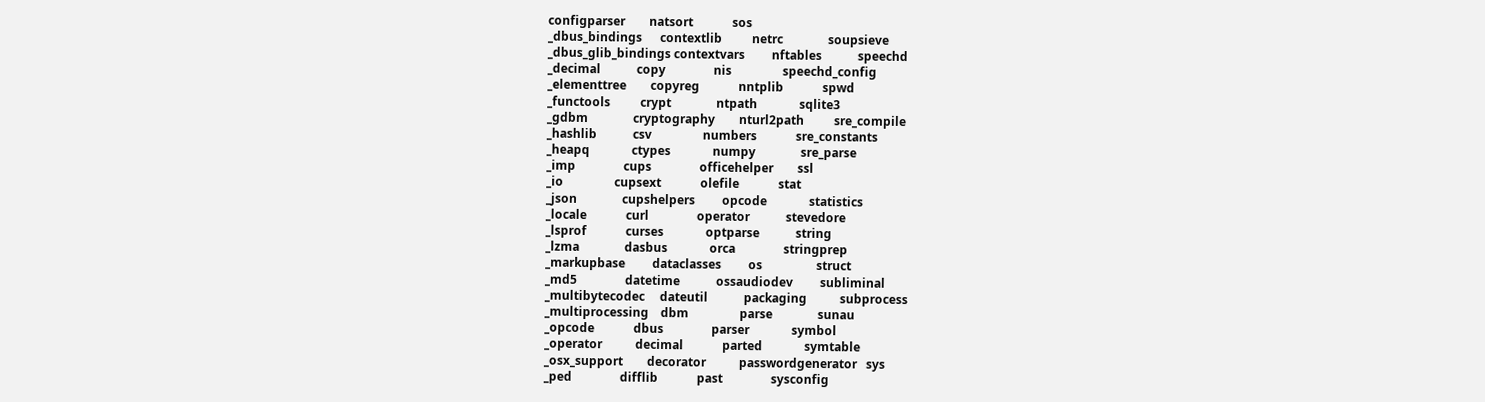configparser        natsort             sos
_dbus_bindings      contextlib          netrc               soupsieve
_dbus_glib_bindings contextvars         nftables            speechd
_decimal            copy                nis                 speechd_config
_elementtree        copyreg             nntplib             spwd
_functools          crypt               ntpath              sqlite3
_gdbm               cryptography        nturl2path          sre_compile
_hashlib            csv                 numbers             sre_constants
_heapq              ctypes              numpy               sre_parse
_imp                cups                officehelper        ssl
_io                 cupsext             olefile             stat
_json               cupshelpers         opcode              statistics
_locale             curl                operator            stevedore
_lsprof             curses              optparse            string
_lzma               dasbus              orca                stringprep
_markupbase         dataclasses         os                  struct
_md5                datetime            ossaudiodev         subliminal
_multibytecodec     dateutil            packaging           subprocess
_multiprocessing    dbm                 parse               sunau
_opcode             dbus                parser              symbol
_operator           decimal             parted              symtable
_osx_support        decorator           passwordgenerator   sys
_ped                difflib             past                sysconfig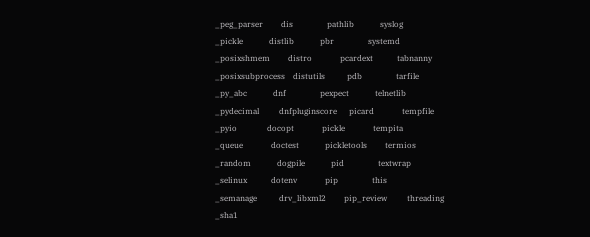_peg_parser         dis                 pathlib             syslog
_pickle             distlib             pbr                 systemd
_posixshmem         distro              pcardext            tabnanny
_posixsubprocess    distutils           pdb                 tarfile
_py_abc             dnf                 pexpect             telnetlib
_pydecimal          dnfpluginscore      picard              tempfile
_pyio               docopt              pickle              tempita
_queue              doctest             pickletools         termios
_random             dogpile             pid                 textwrap
_selinux            dotenv              pip                 this
_semanage           drv_libxml2         pip_review          threading
_sha1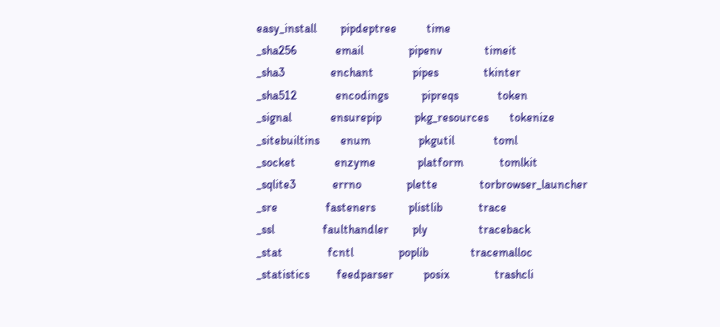easy_install        pipdeptree          time
_sha256             email               pipenv              timeit
_sha3               enchant             pipes               tkinter
_sha512             encodings           pipreqs             token
_signal             ensurepip           pkg_resources       tokenize
_sitebuiltins       enum                pkgutil             toml
_socket             enzyme              platform            tomlkit
_sqlite3            errno               plette              torbrowser_launcher
_sre                fasteners           plistlib            trace
_ssl                faulthandler        ply                 traceback
_stat               fcntl               poplib              tracemalloc
_statistics         feedparser          posix               trashcli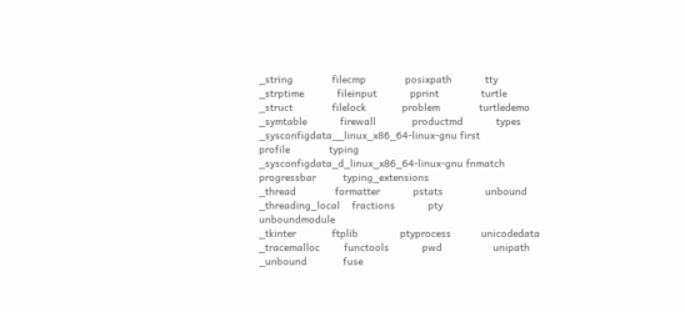_string             filecmp             posixpath           tty
_strptime           fileinput           pprint              turtle
_struct             filelock            problem             turtledemo
_symtable           firewall            productmd           types
_sysconfigdata__linux_x86_64-linux-gnu first               profile             typing
_sysconfigdata_d_linux_x86_64-linux-gnu fnmatch             progressbar         typing_extensions
_thread             formatter           pstats              unbound
_threading_local    fractions           pty                 unboundmodule
_tkinter            ftplib              ptyprocess          unicodedata
_tracemalloc        functools           pwd                 unipath
_unbound            fuse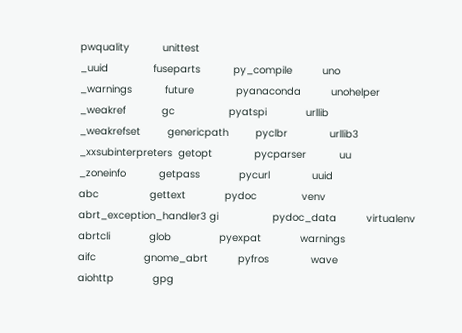pwquality           unittest
_uuid               fuseparts           py_compile          uno
_warnings           future              pyanaconda          unohelper
_weakref            gc                  pyatspi             urllib
_weakrefset         genericpath         pyclbr              urllib3
_xxsubinterpreters  getopt              pycparser           uu
_zoneinfo           getpass             pycurl              uuid
abc                 gettext             pydoc               venv
abrt_exception_handler3 gi                  pydoc_data          virtualenv
abrtcli             glob                pyexpat             warnings
aifc                gnome_abrt          pyfros              wave
aiohttp             gpg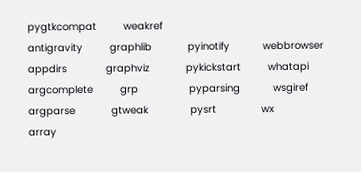pygtkcompat         weakref
antigravity         graphlib            pyinotify           webbrowser
appdirs             graphviz            pykickstart         whatapi
argcomplete         grp                 pyparsing           wsgiref
argparse            gtweak              pysrt               wx
array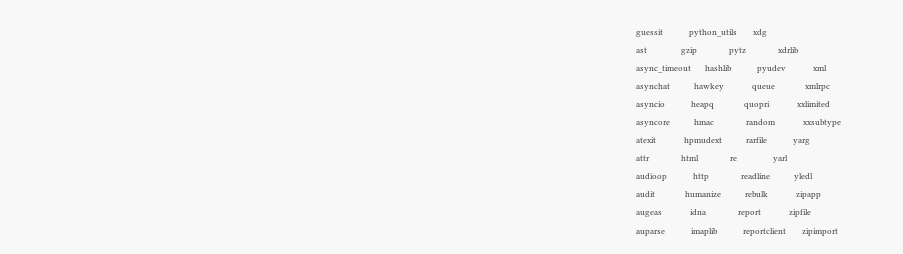guessit             python_utils        xdg
ast                 gzip                pytz                xdrlib
async_timeout       hashlib             pyudev              xml
asynchat            hawkey              queue               xmlrpc
asyncio             heapq               quopri              xxlimited
asyncore            hmac                random              xxsubtype
atexit              hpmudext            rarfile             yarg
attr                html                re                  yarl
audioop             http                readline            yledl
audit               humanize            rebulk              zipapp
augeas              idna                report              zipfile
auparse             imaplib             reportclient        zipimport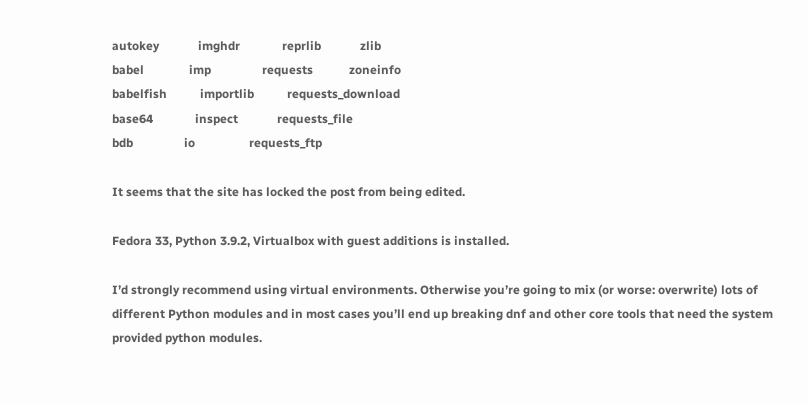autokey             imghdr              reprlib             zlib
babel               imp                 requests            zoneinfo
babelfish           importlib           requests_download
base64              inspect             requests_file
bdb                 io                  requests_ftp

It seems that the site has locked the post from being edited.

Fedora 33, Python 3.9.2, Virtualbox with guest additions is installed.

I’d strongly recommend using virtual environments. Otherwise you’re going to mix (or worse: overwrite) lots of different Python modules and in most cases you’ll end up breaking dnf and other core tools that need the system provided python modules.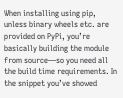When installing using pip, unless binary wheels etc. are provided on PyPi, you’re basically building the module from source—so you need all the build time requirements. In the snippet you’ve showed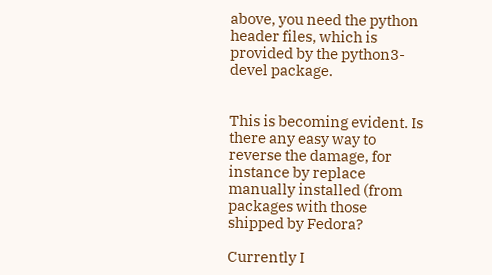above, you need the python header files, which is provided by the python3-devel package.


This is becoming evident. Is there any easy way to reverse the damage, for instance by replace manually installed (from packages with those shipped by Fedora?

Currently I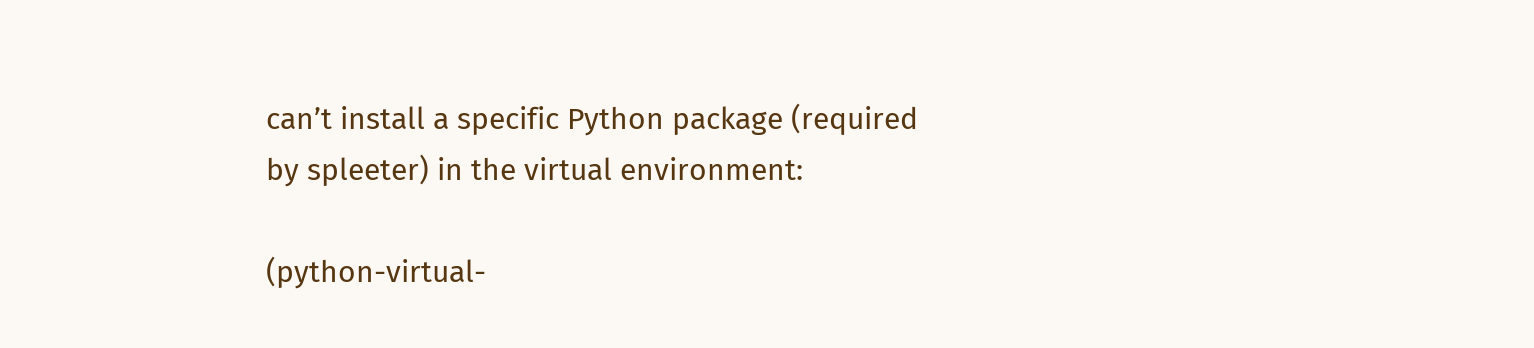can’t install a specific Python package (required by spleeter) in the virtual environment:

(python-virtual-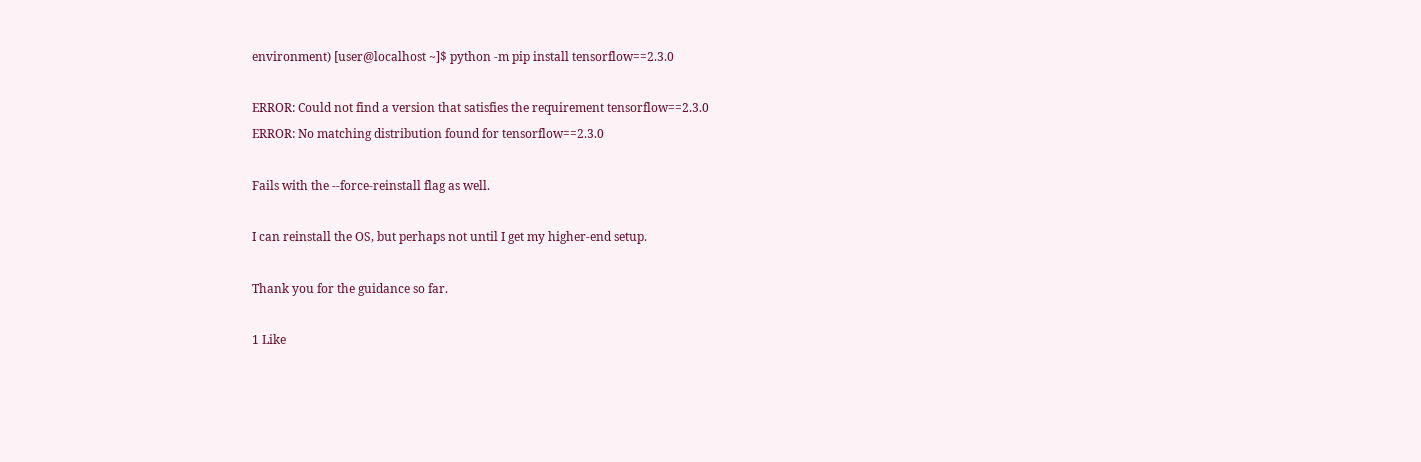environment) [user@localhost ~]$ python -m pip install tensorflow==2.3.0

ERROR: Could not find a version that satisfies the requirement tensorflow==2.3.0
ERROR: No matching distribution found for tensorflow==2.3.0

Fails with the --force-reinstall flag as well.

I can reinstall the OS, but perhaps not until I get my higher-end setup.

Thank you for the guidance so far.

1 Like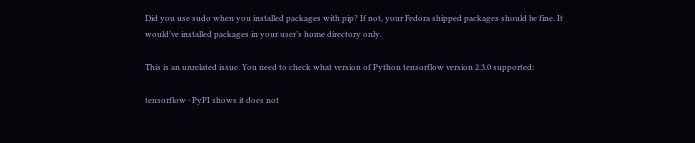Did you use sudo when you installed packages with pip? If not, your Fedora shipped packages should be fine. It would’ve installed packages in your user’s home directory only.

This is an unrelated issue. You need to check what version of Python tensorflow version 2.3.0 supported:

tensorflow · PyPI shows it does not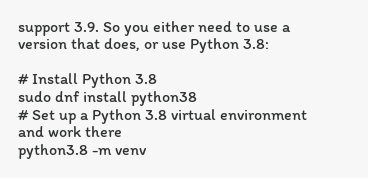support 3.9. So you either need to use a version that does, or use Python 3.8:

# Install Python 3.8
sudo dnf install python38
# Set up a Python 3.8 virtual environment and work there
python3.8 -m venv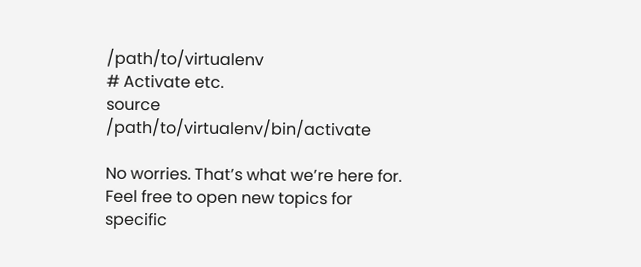/path/to/virtualenv
# Activate etc.
source /path/to/virtualenv/bin/activate

No worries. That’s what we’re here for. Feel free to open new topics for specific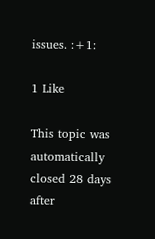issues. :+1:

1 Like

This topic was automatically closed 28 days after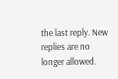the last reply. New replies are no longer allowed.